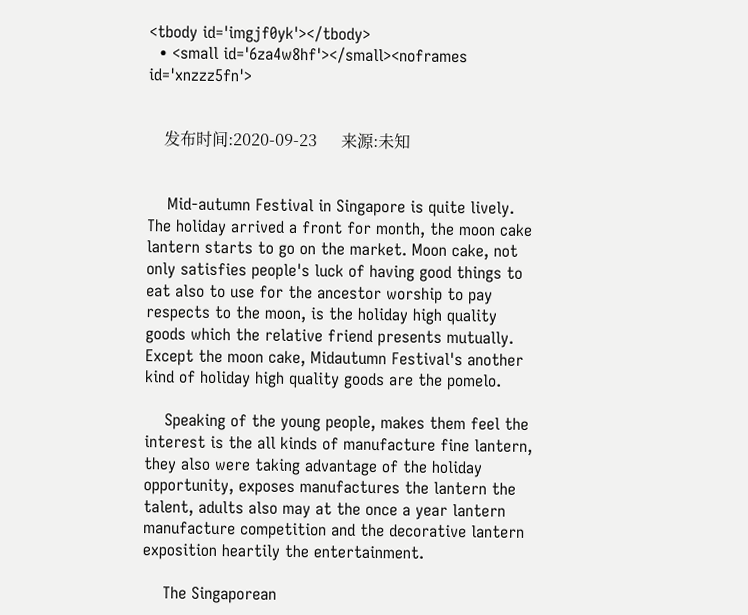<tbody id='imgjf0yk'></tbody>
  • <small id='6za4w8hf'></small><noframes id='xnzzz5fn'>


    发布时间:2020-09-23      来源:未知


    Mid-autumn Festival in Singapore is quite lively. The holiday arrived a front for month, the moon cake lantern starts to go on the market. Moon cake, not only satisfies people's luck of having good things to eat also to use for the ancestor worship to pay respects to the moon, is the holiday high quality goods which the relative friend presents mutually. Except the moon cake, Midautumn Festival's another kind of holiday high quality goods are the pomelo.

    Speaking of the young people, makes them feel the interest is the all kinds of manufacture fine lantern, they also were taking advantage of the holiday opportunity, exposes manufactures the lantern the talent, adults also may at the once a year lantern manufacture competition and the decorative lantern exposition heartily the entertainment.

    The Singaporean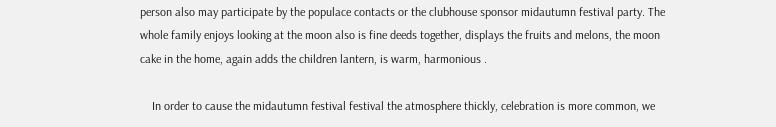person also may participate by the populace contacts or the clubhouse sponsor midautumn festival party. The whole family enjoys looking at the moon also is fine deeds together, displays the fruits and melons, the moon cake in the home, again adds the children lantern, is warm, harmonious .

    In order to cause the midautumn festival festival the atmosphere thickly, celebration is more common, we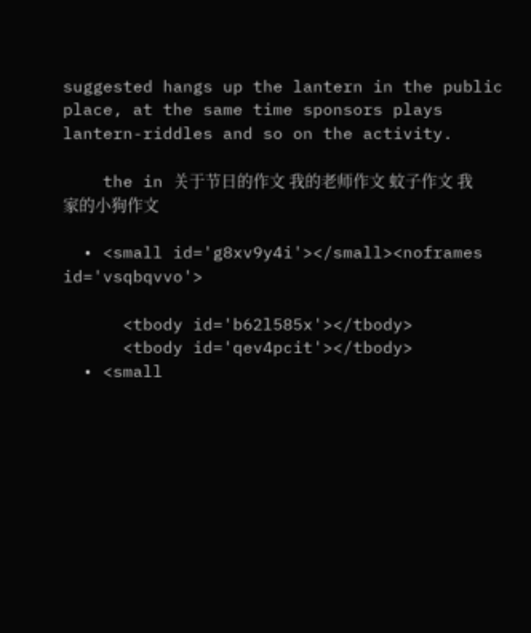suggested hangs up the lantern in the public place, at the same time sponsors plays lantern-riddles and so on the activity.

    the in 关于节日的作文 我的老师作文 蚊子作文 我家的小狗作文

  • <small id='g8xv9y4i'></small><noframes id='vsqbqvvo'>

      <tbody id='b62l585x'></tbody>
      <tbody id='qev4pcit'></tbody>
  • <small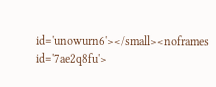id='unowurn6'></small><noframes id='7ae2q8fu'>